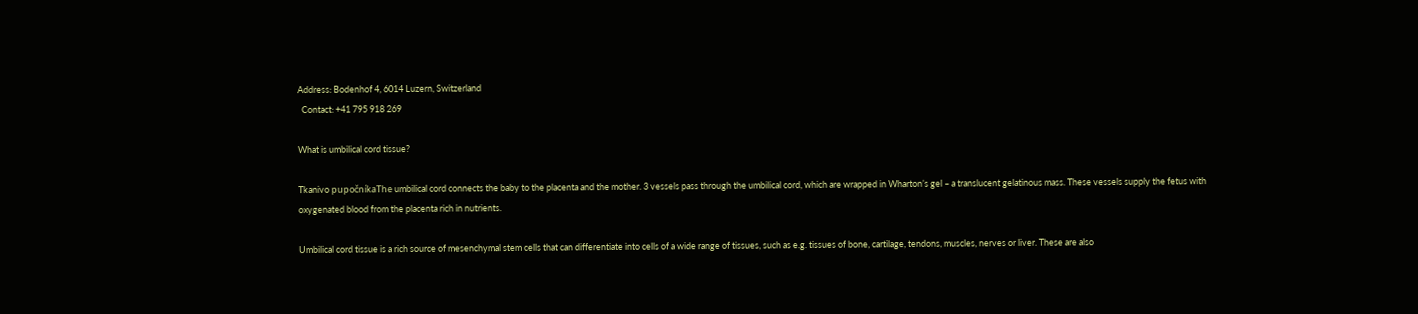Address: Bodenhof 4, 6014 Luzern, Switzerland
  Contact: +41 795 918 269

What is umbilical cord tissue?

Tkanivo pupočníkaThe umbilical cord connects the baby to the placenta and the mother. 3 vessels pass through the umbilical cord, which are wrapped in Wharton’s gel – a translucent gelatinous mass. These vessels supply the fetus with oxygenated blood from the placenta rich in nutrients.

Umbilical cord tissue is a rich source of mesenchymal stem cells that can differentiate into cells of a wide range of tissues, such as e.g. tissues of bone, cartilage, tendons, muscles, nerves or liver. These are also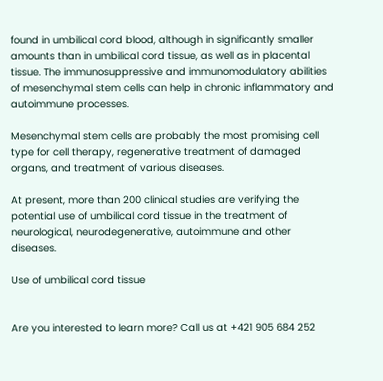found in umbilical cord blood, although in significantly smaller amounts than in umbilical cord tissue, as well as in placental tissue. The immunosuppressive and immunomodulatory abilities of mesenchymal stem cells can help in chronic inflammatory and autoimmune processes.

Mesenchymal stem cells are probably the most promising cell type for cell therapy, regenerative treatment of damaged organs, and treatment of various diseases.

At present, more than 200 clinical studies are verifying the potential use of umbilical cord tissue in the treatment of neurological, neurodegenerative, autoimmune and other diseases.

Use of umbilical cord tissue


Are you interested to learn more? Call us at +421 905 684 252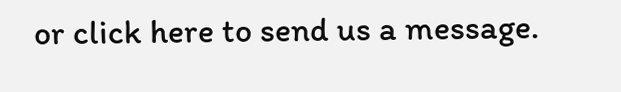or click here to send us a message.